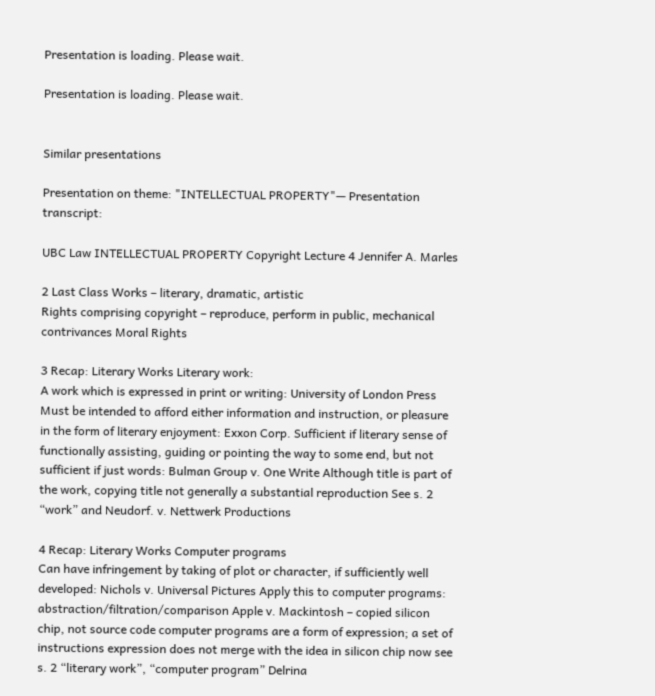Presentation is loading. Please wait.

Presentation is loading. Please wait.


Similar presentations

Presentation on theme: "INTELLECTUAL PROPERTY"— Presentation transcript:

UBC Law INTELLECTUAL PROPERTY Copyright Lecture 4 Jennifer A. Marles

2 Last Class Works – literary, dramatic, artistic
Rights comprising copyright – reproduce, perform in public, mechanical contrivances Moral Rights

3 Recap: Literary Works Literary work:
A work which is expressed in print or writing: University of London Press Must be intended to afford either information and instruction, or pleasure in the form of literary enjoyment: Exxon Corp. Sufficient if literary sense of functionally assisting, guiding or pointing the way to some end, but not sufficient if just words: Bulman Group v. One Write Although title is part of the work, copying title not generally a substantial reproduction See s. 2 “work” and Neudorf. v. Nettwerk Productions

4 Recap: Literary Works Computer programs
Can have infringement by taking of plot or character, if sufficiently well developed: Nichols v. Universal Pictures Apply this to computer programs: abstraction/filtration/comparison Apple v. Mackintosh – copied silicon chip, not source code computer programs are a form of expression; a set of instructions expression does not merge with the idea in silicon chip now see s. 2 “literary work”, “computer program” Delrina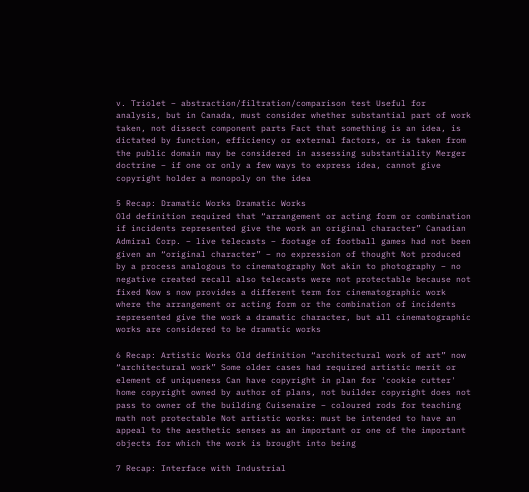v. Triolet – abstraction/filtration/comparison test Useful for analysis, but in Canada, must consider whether substantial part of work taken, not dissect component parts Fact that something is an idea, is dictated by function, efficiency or external factors, or is taken from the public domain may be considered in assessing substantiality Merger doctrine – if one or only a few ways to express idea, cannot give copyright holder a monopoly on the idea

5 Recap: Dramatic Works Dramatic Works
Old definition required that “arrangement or acting form or combination if incidents represented give the work an original character” Canadian Admiral Corp. – live telecasts – footage of football games had not been given an “original character” – no expression of thought Not produced by a process analogous to cinematography Not akin to photography – no negative created recall also telecasts were not protectable because not fixed Now s now provides a different term for cinematographic work where the arrangement or acting form or the combination of incidents represented give the work a dramatic character, but all cinematographic works are considered to be dramatic works

6 Recap: Artistic Works Old definition “architectural work of art” now “architectural work” Some older cases had required artistic merit or element of uniqueness Can have copyright in plan for 'cookie cutter' home copyright owned by author of plans, not builder copyright does not pass to owner of the building Cuisenaire – coloured rods for teaching math not protectable Not artistic works: must be intended to have an appeal to the aesthetic senses as an important or one of the important objects for which the work is brought into being

7 Recap: Interface with Industrial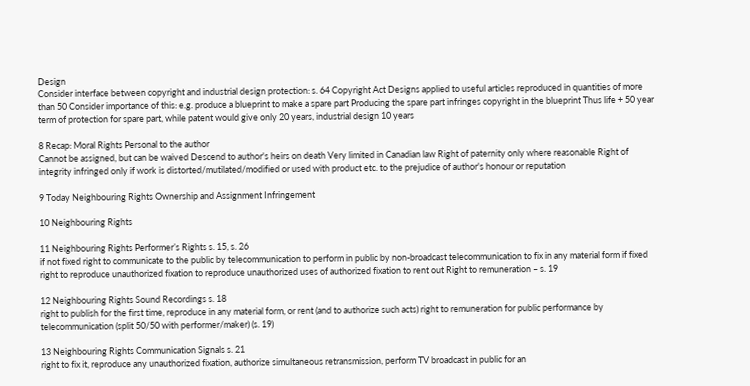Design
Consider interface between copyright and industrial design protection: s. 64 Copyright Act Designs applied to useful articles reproduced in quantities of more than 50 Consider importance of this: e.g. produce a blueprint to make a spare part Producing the spare part infringes copyright in the blueprint Thus life + 50 year term of protection for spare part, while patent would give only 20 years, industrial design 10 years

8 Recap: Moral Rights Personal to the author
Cannot be assigned, but can be waived Descend to author's heirs on death Very limited in Canadian law Right of paternity only where reasonable Right of integrity infringed only if work is distorted/mutilated/modified or used with product etc. to the prejudice of author's honour or reputation

9 Today Neighbouring Rights Ownership and Assignment Infringement

10 Neighbouring Rights

11 Neighbouring Rights Performer’s Rights s. 15, s. 26
if not fixed right to communicate to the public by telecommunication to perform in public by non-broadcast telecommunication to fix in any material form if fixed right to reproduce unauthorized fixation to reproduce unauthorized uses of authorized fixation to rent out Right to remuneration – s. 19

12 Neighbouring Rights Sound Recordings s. 18
right to publish for the first time, reproduce in any material form, or rent (and to authorize such acts) right to remuneration for public performance by telecommunication (split 50/50 with performer/maker) (s. 19)

13 Neighbouring Rights Communication Signals s. 21
right to fix it, reproduce any unauthorized fixation, authorize simultaneous retransmission, perform TV broadcast in public for an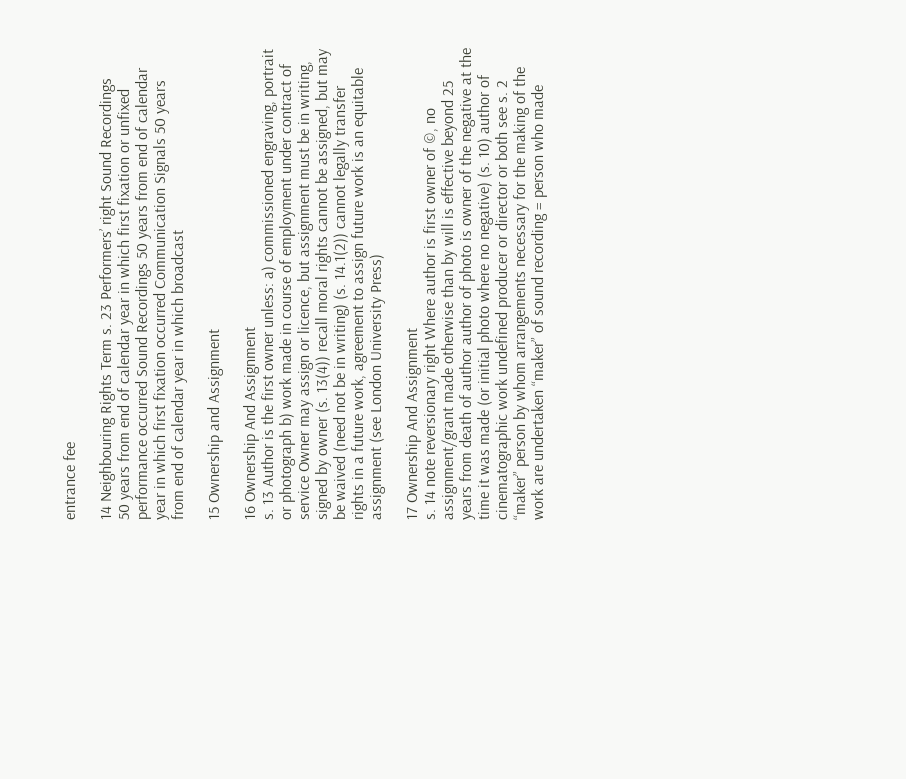entrance fee

14 Neighbouring Rights Term s. 23 Performers’ right Sound Recordings
50 years from end of calendar year in which first fixation or unfixed performance occurred Sound Recordings 50 years from end of calendar year in which first fixation occurred Communication Signals 50 years from end of calendar year in which broadcast

15 Ownership and Assignment

16 Ownership And Assignment
s. 13 Author is the first owner unless: a) commissioned engraving, portrait or photograph b) work made in course of employment under contract of service Owner may assign or licence, but assignment must be in writing, signed by owner (s. 13(4)) recall moral rights cannot be assigned, but may be waived (need not be in writing) (s. 14.1(2)) cannot legally transfer rights in a future work, agreement to assign future work is an equitable assignment (see London University Press)

17 Ownership And Assignment
s. 14 note reversionary right Where author is first owner of ©, no assignment/grant made otherwise than by will is effective beyond 25 years from death of author author of photo is owner of the negative at the time it was made (or initial photo where no negative) (s. 10) author of cinematographic work undefined producer or director or both see s. 2 “maker” person by whom arrangements necessary for the making of the work are undertaken “maker” of sound recording = person who made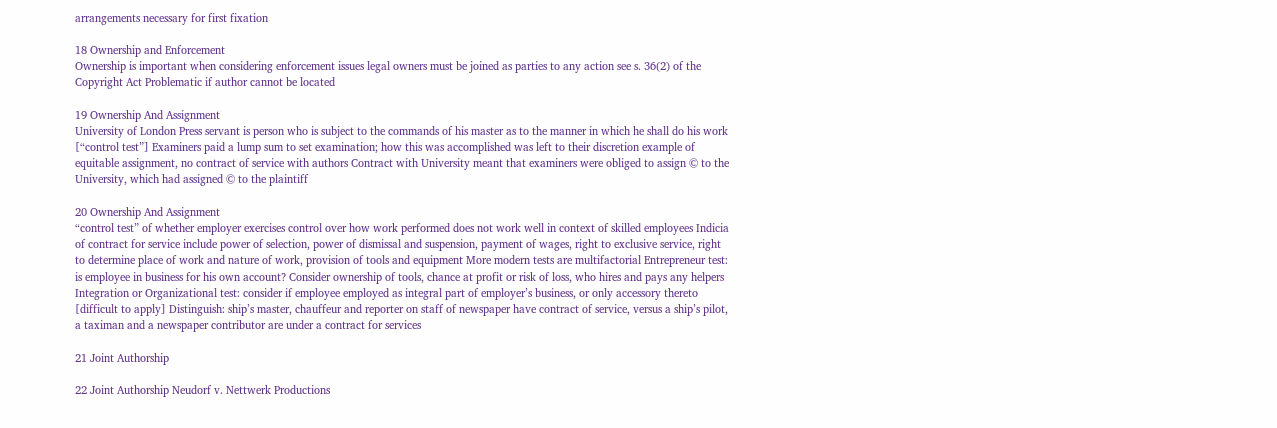arrangements necessary for first fixation

18 Ownership and Enforcement
Ownership is important when considering enforcement issues legal owners must be joined as parties to any action see s. 36(2) of the Copyright Act Problematic if author cannot be located

19 Ownership And Assignment
University of London Press servant is person who is subject to the commands of his master as to the manner in which he shall do his work [“control test”] Examiners paid a lump sum to set examination; how this was accomplished was left to their discretion example of equitable assignment, no contract of service with authors Contract with University meant that examiners were obliged to assign © to the University, which had assigned © to the plaintiff

20 Ownership And Assignment
“control test” of whether employer exercises control over how work performed does not work well in context of skilled employees Indicia of contract for service include power of selection, power of dismissal and suspension, payment of wages, right to exclusive service, right to determine place of work and nature of work, provision of tools and equipment More modern tests are multifactorial Entrepreneur test: is employee in business for his own account? Consider ownership of tools, chance at profit or risk of loss, who hires and pays any helpers Integration or Organizational test: consider if employee employed as integral part of employer’s business, or only accessory thereto [difficult to apply] Distinguish: ship’s master, chauffeur and reporter on staff of newspaper have contract of service, versus a ship’s pilot, a taximan and a newspaper contributor are under a contract for services

21 Joint Authorship

22 Joint Authorship Neudorf v. Nettwerk Productions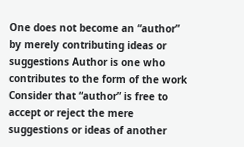One does not become an “author” by merely contributing ideas or suggestions Author is one who contributes to the form of the work Consider that “author” is free to accept or reject the mere suggestions or ideas of another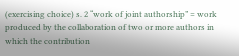(exercising choice) s. 2 “work of joint authorship” = work produced by the collaboration of two or more authors in which the contribution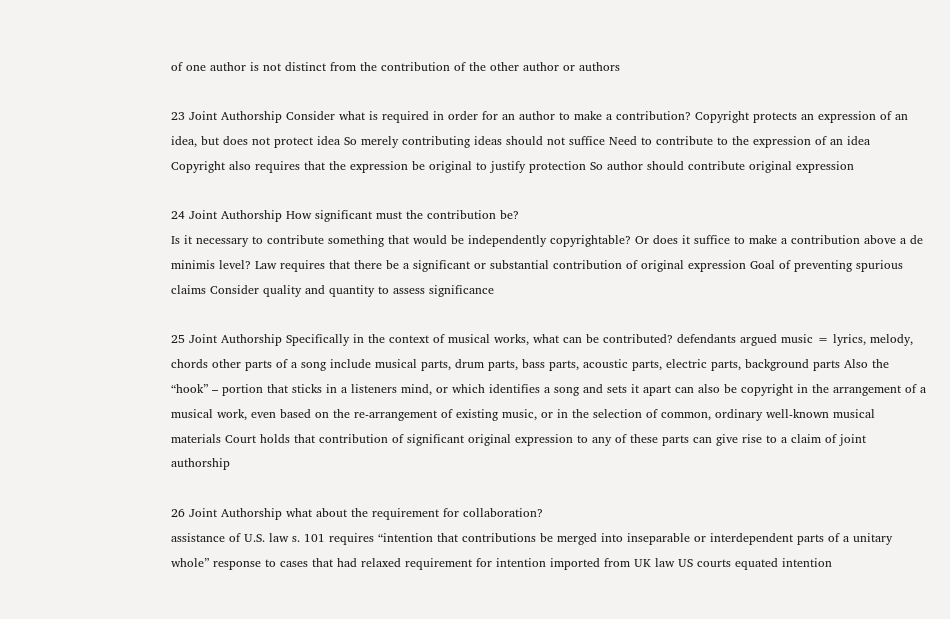of one author is not distinct from the contribution of the other author or authors

23 Joint Authorship Consider what is required in order for an author to make a contribution? Copyright protects an expression of an idea, but does not protect idea So merely contributing ideas should not suffice Need to contribute to the expression of an idea Copyright also requires that the expression be original to justify protection So author should contribute original expression

24 Joint Authorship How significant must the contribution be?
Is it necessary to contribute something that would be independently copyrightable? Or does it suffice to make a contribution above a de minimis level? Law requires that there be a significant or substantial contribution of original expression Goal of preventing spurious claims Consider quality and quantity to assess significance

25 Joint Authorship Specifically in the context of musical works, what can be contributed? defendants argued music = lyrics, melody, chords other parts of a song include musical parts, drum parts, bass parts, acoustic parts, electric parts, background parts Also the “hook” – portion that sticks in a listeners mind, or which identifies a song and sets it apart can also be copyright in the arrangement of a musical work, even based on the re-arrangement of existing music, or in the selection of common, ordinary well-known musical materials Court holds that contribution of significant original expression to any of these parts can give rise to a claim of joint authorship

26 Joint Authorship what about the requirement for collaboration?
assistance of U.S. law s. 101 requires “intention that contributions be merged into inseparable or interdependent parts of a unitary whole” response to cases that had relaxed requirement for intention imported from UK law US courts equated intention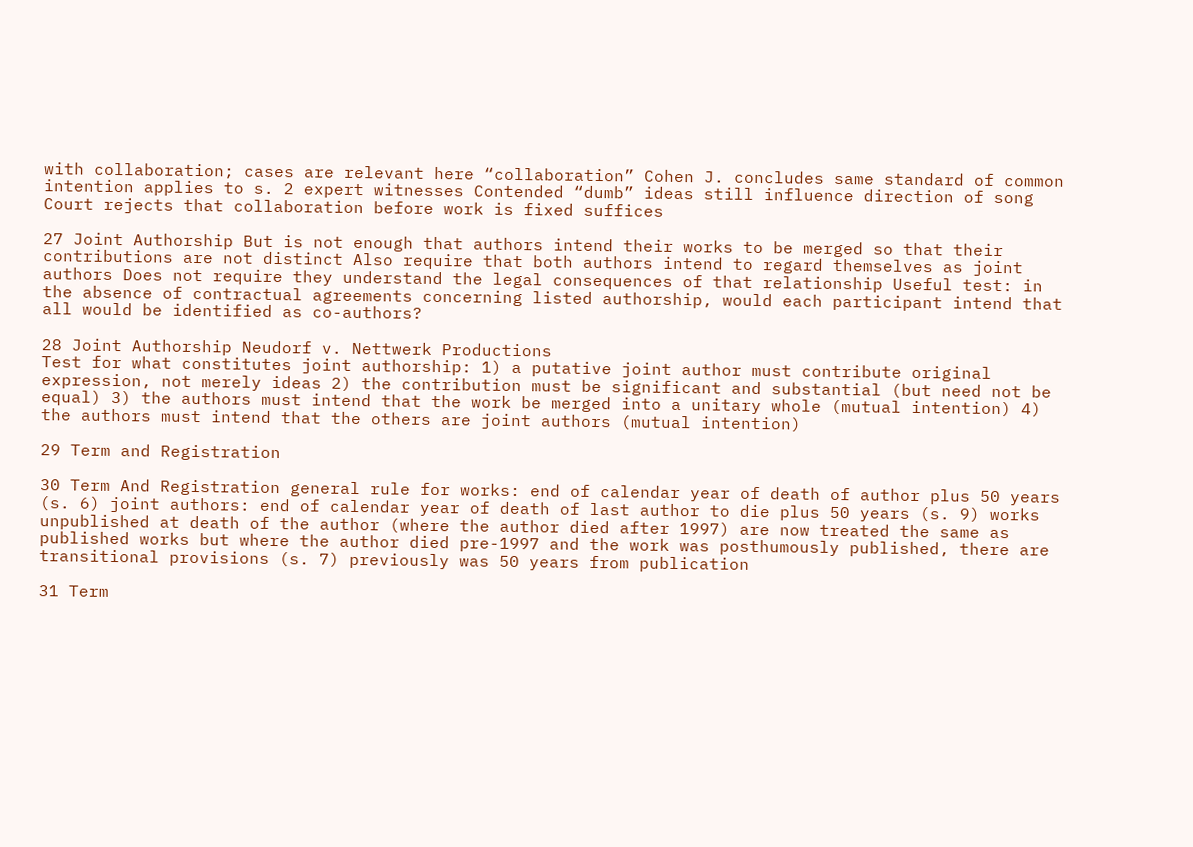with collaboration; cases are relevant here “collaboration” Cohen J. concludes same standard of common intention applies to s. 2 expert witnesses Contended “dumb” ideas still influence direction of song Court rejects that collaboration before work is fixed suffices

27 Joint Authorship But is not enough that authors intend their works to be merged so that their contributions are not distinct Also require that both authors intend to regard themselves as joint authors Does not require they understand the legal consequences of that relationship Useful test: in the absence of contractual agreements concerning listed authorship, would each participant intend that all would be identified as co-authors?

28 Joint Authorship Neudorf v. Nettwerk Productions
Test for what constitutes joint authorship: 1) a putative joint author must contribute original expression, not merely ideas 2) the contribution must be significant and substantial (but need not be equal) 3) the authors must intend that the work be merged into a unitary whole (mutual intention) 4) the authors must intend that the others are joint authors (mutual intention)

29 Term and Registration

30 Term And Registration general rule for works: end of calendar year of death of author plus 50 years (s. 6) joint authors: end of calendar year of death of last author to die plus 50 years (s. 9) works unpublished at death of the author (where the author died after 1997) are now treated the same as published works but where the author died pre-1997 and the work was posthumously published, there are transitional provisions (s. 7) previously was 50 years from publication

31 Term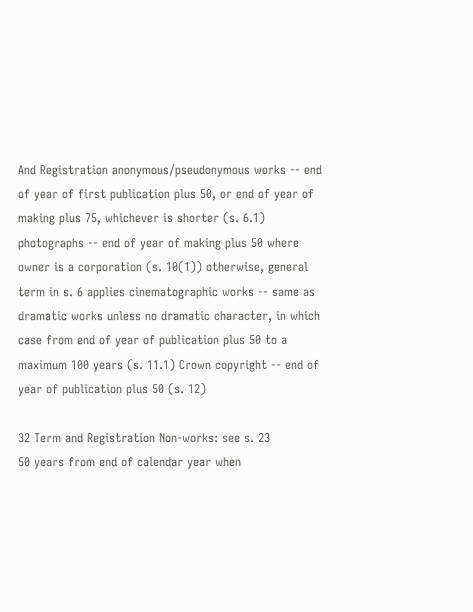And Registration anonymous/pseudonymous works -- end of year of first publication plus 50, or end of year of making plus 75, whichever is shorter (s. 6.1) photographs -- end of year of making plus 50 where owner is a corporation (s. 10(1)) otherwise, general term in s. 6 applies cinematographic works -- same as dramatic works unless no dramatic character, in which case from end of year of publication plus 50 to a maximum 100 years (s. 11.1) Crown copyright -- end of year of publication plus 50 (s. 12)

32 Term and Registration Non-works: see s. 23
50 years from end of calendar year when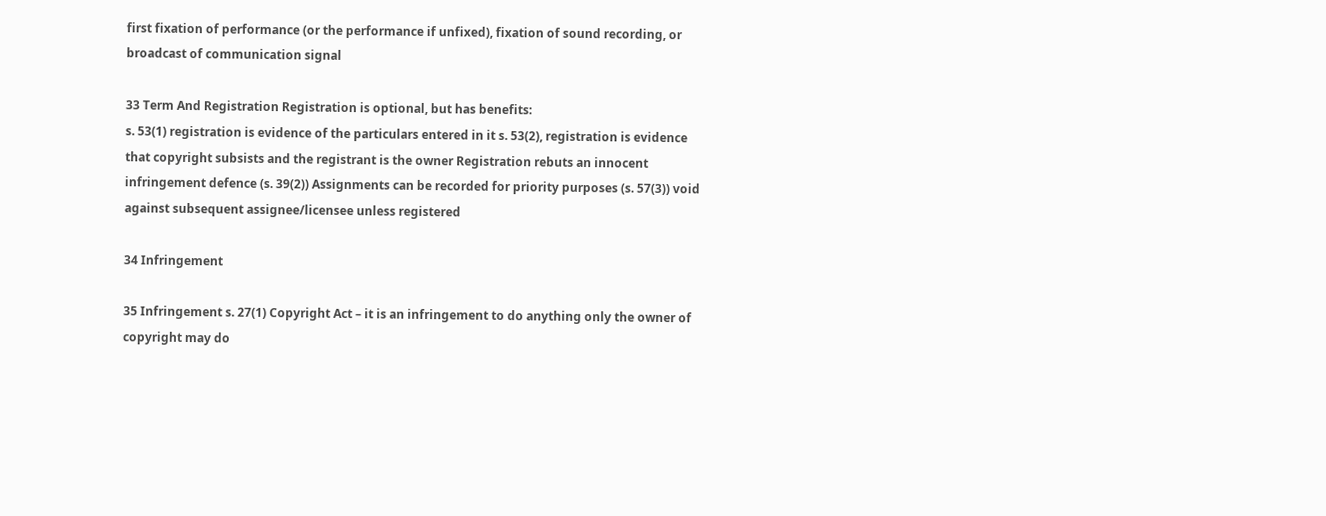first fixation of performance (or the performance if unfixed), fixation of sound recording, or broadcast of communication signal

33 Term And Registration Registration is optional, but has benefits:
s. 53(1) registration is evidence of the particulars entered in it s. 53(2), registration is evidence that copyright subsists and the registrant is the owner Registration rebuts an innocent infringement defence (s. 39(2)) Assignments can be recorded for priority purposes (s. 57(3)) void against subsequent assignee/licensee unless registered

34 Infringement

35 Infringement s. 27(1) Copyright Act – it is an infringement to do anything only the owner of copyright may do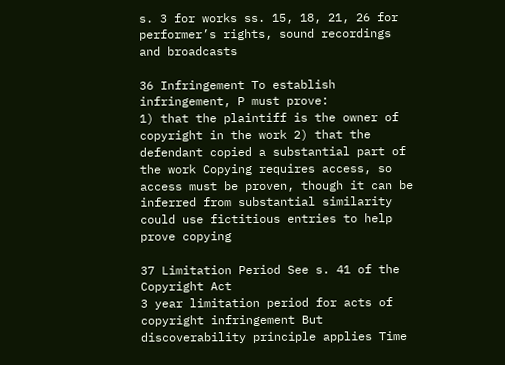s. 3 for works ss. 15, 18, 21, 26 for performer’s rights, sound recordings and broadcasts

36 Infringement To establish infringement, P must prove:
1) that the plaintiff is the owner of copyright in the work 2) that the defendant copied a substantial part of the work Copying requires access, so access must be proven, though it can be inferred from substantial similarity could use fictitious entries to help prove copying

37 Limitation Period See s. 41 of the Copyright Act
3 year limitation period for acts of copyright infringement But discoverability principle applies Time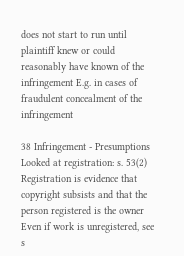does not start to run until plaintiff knew or could reasonably have known of the infringement E.g. in cases of fraudulent concealment of the infringement

38 Infringement - Presumptions
Looked at registration: s. 53(2) Registration is evidence that copyright subsists and that the person registered is the owner Even if work is unregistered, see s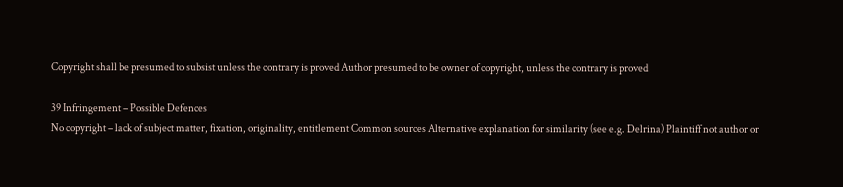Copyright shall be presumed to subsist unless the contrary is proved Author presumed to be owner of copyright, unless the contrary is proved

39 Infringement – Possible Defences
No copyright – lack of subject matter, fixation, originality, entitlement Common sources Alternative explanation for similarity (see e.g. Delrina) Plaintiff not author or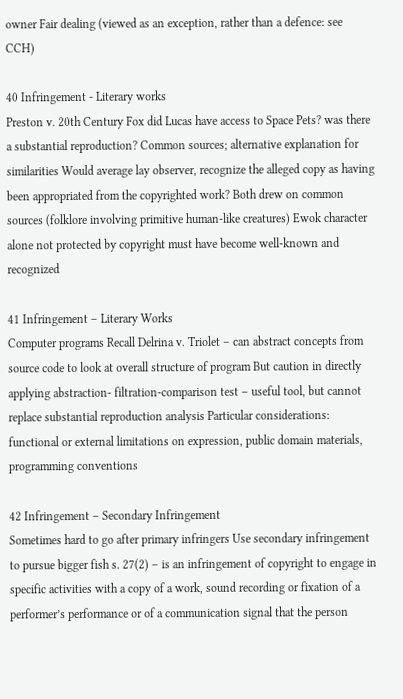owner Fair dealing (viewed as an exception, rather than a defence: see CCH)

40 Infringement - Literary works
Preston v. 20th Century Fox did Lucas have access to Space Pets? was there a substantial reproduction? Common sources; alternative explanation for similarities Would average lay observer, recognize the alleged copy as having been appropriated from the copyrighted work? Both drew on common sources (folklore involving primitive human-like creatures) Ewok character alone not protected by copyright must have become well-known and recognized

41 Infringement – Literary Works
Computer programs Recall Delrina v. Triolet – can abstract concepts from source code to look at overall structure of program But caution in directly applying abstraction- filtration-comparison test – useful tool, but cannot replace substantial reproduction analysis Particular considerations: functional or external limitations on expression, public domain materials, programming conventions

42 Infringement – Secondary Infringement
Sometimes hard to go after primary infringers Use secondary infringement to pursue bigger fish s. 27(2) – is an infringement of copyright to engage in specific activities with a copy of a work, sound recording or fixation of a performer’s performance or of a communication signal that the person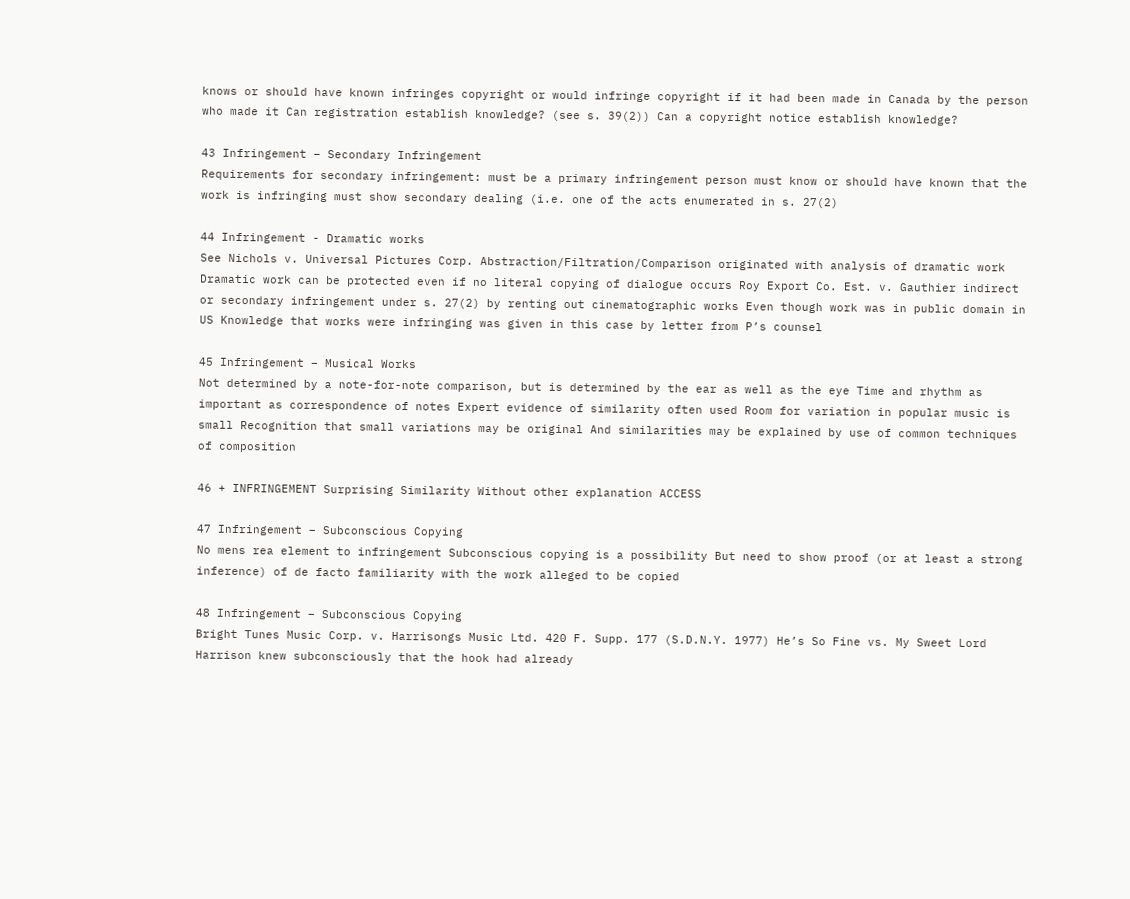knows or should have known infringes copyright or would infringe copyright if it had been made in Canada by the person who made it Can registration establish knowledge? (see s. 39(2)) Can a copyright notice establish knowledge?

43 Infringement – Secondary Infringement
Requirements for secondary infringement: must be a primary infringement person must know or should have known that the work is infringing must show secondary dealing (i.e. one of the acts enumerated in s. 27(2)

44 Infringement - Dramatic works
See Nichols v. Universal Pictures Corp. Abstraction/Filtration/Comparison originated with analysis of dramatic work Dramatic work can be protected even if no literal copying of dialogue occurs Roy Export Co. Est. v. Gauthier indirect or secondary infringement under s. 27(2) by renting out cinematographic works Even though work was in public domain in US Knowledge that works were infringing was given in this case by letter from P’s counsel

45 Infringement – Musical Works
Not determined by a note-for-note comparison, but is determined by the ear as well as the eye Time and rhythm as important as correspondence of notes Expert evidence of similarity often used Room for variation in popular music is small Recognition that small variations may be original And similarities may be explained by use of common techniques of composition

46 + INFRINGEMENT Surprising Similarity Without other explanation ACCESS

47 Infringement – Subconscious Copying
No mens rea element to infringement Subconscious copying is a possibility But need to show proof (or at least a strong inference) of de facto familiarity with the work alleged to be copied

48 Infringement – Subconscious Copying
Bright Tunes Music Corp. v. Harrisongs Music Ltd. 420 F. Supp. 177 (S.D.N.Y. 1977) He’s So Fine vs. My Sweet Lord Harrison knew subconsciously that the hook had already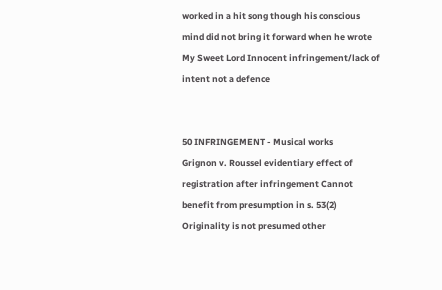worked in a hit song though his conscious mind did not bring it forward when he wrote My Sweet Lord Innocent infringement/lack of intent not a defence


50 INFRINGEMENT - Musical works
Grignon v. Roussel evidentiary effect of registration after infringement Cannot benefit from presumption in s. 53(2) Originality is not presumed other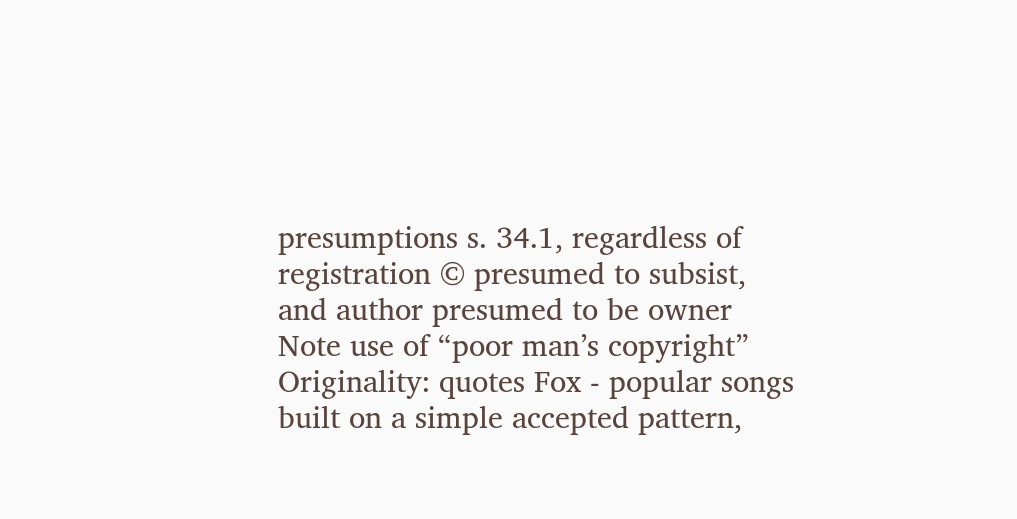presumptions s. 34.1, regardless of registration © presumed to subsist, and author presumed to be owner Note use of “poor man’s copyright” Originality: quotes Fox - popular songs built on a simple accepted pattern,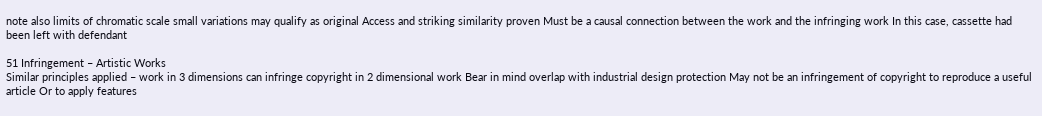note also limits of chromatic scale small variations may qualify as original Access and striking similarity proven Must be a causal connection between the work and the infringing work In this case, cassette had been left with defendant

51 Infringement – Artistic Works
Similar principles applied – work in 3 dimensions can infringe copyright in 2 dimensional work Bear in mind overlap with industrial design protection May not be an infringement of copyright to reproduce a useful article Or to apply features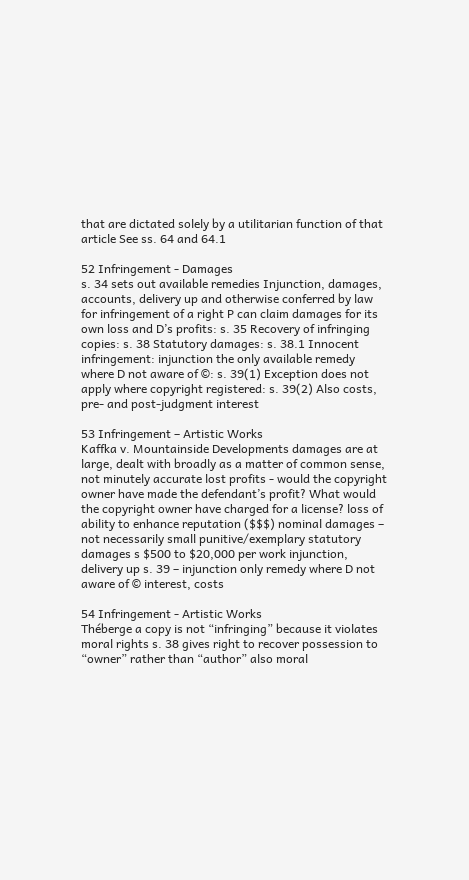that are dictated solely by a utilitarian function of that article See ss. 64 and 64.1

52 Infringement - Damages
s. 34 sets out available remedies Injunction, damages, accounts, delivery up and otherwise conferred by law for infringement of a right P can claim damages for its own loss and D’s profits: s. 35 Recovery of infringing copies: s. 38 Statutory damages: s. 38.1 Innocent infringement: injunction the only available remedy where D not aware of ©: s. 39(1) Exception does not apply where copyright registered: s. 39(2) Also costs, pre- and post-judgment interest

53 Infringement – Artistic Works
Kaffka v. Mountainside Developments damages are at large, dealt with broadly as a matter of common sense, not minutely accurate lost profits - would the copyright owner have made the defendant’s profit? What would the copyright owner have charged for a license? loss of ability to enhance reputation ($$$) nominal damages – not necessarily small punitive/exemplary statutory damages s $500 to $20,000 per work injunction, delivery up s. 39 – injunction only remedy where D not aware of © interest, costs

54 Infringement - Artistic Works
Théberge a copy is not “infringing” because it violates moral rights s. 38 gives right to recover possession to “owner” rather than “author” also moral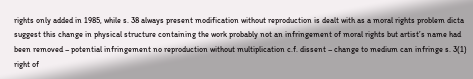rights only added in 1985, while s. 38 always present modification without reproduction is dealt with as a moral rights problem dicta suggest this change in physical structure containing the work probably not an infringement of moral rights but artist’s name had been removed – potential infringement no reproduction without multiplication c.f. dissent – change to medium can infringe s. 3(1) right of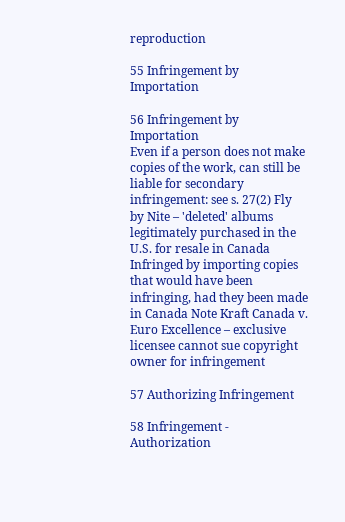reproduction

55 Infringement by Importation

56 Infringement by Importation
Even if a person does not make copies of the work, can still be liable for secondary infringement: see s. 27(2) Fly by Nite – 'deleted' albums legitimately purchased in the U.S. for resale in Canada Infringed by importing copies that would have been infringing, had they been made in Canada Note Kraft Canada v. Euro Excellence – exclusive licensee cannot sue copyright owner for infringement

57 Authorizing Infringement

58 Infringement - Authorization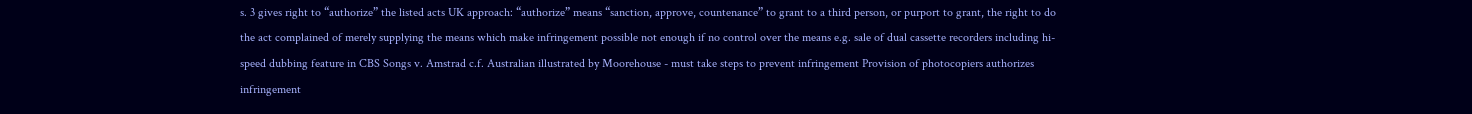s. 3 gives right to “authorize” the listed acts UK approach: “authorize” means “sanction, approve, countenance” to grant to a third person, or purport to grant, the right to do the act complained of merely supplying the means which make infringement possible not enough if no control over the means e.g. sale of dual cassette recorders including hi- speed dubbing feature in CBS Songs v. Amstrad c.f. Australian illustrated by Moorehouse - must take steps to prevent infringement Provision of photocopiers authorizes infringement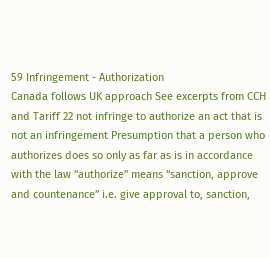59 Infringement - Authorization
Canada follows UK approach See excerpts from CCH and Tariff 22 not infringe to authorize an act that is not an infringement Presumption that a person who authorizes does so only as far as is in accordance with the law “authorize” means “sanction, approve and countenance” i.e. give approval to, sanction,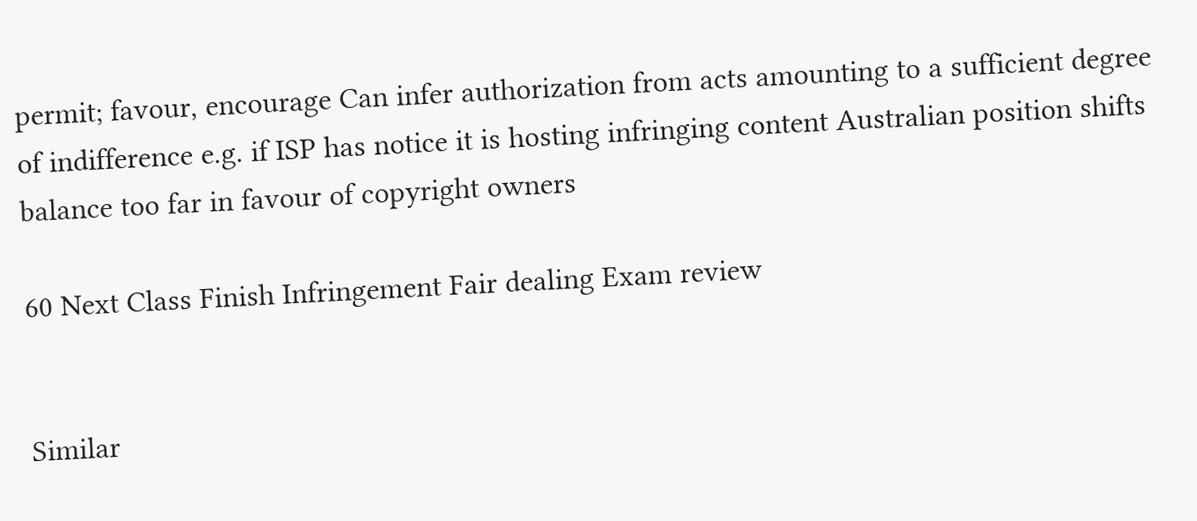permit; favour, encourage Can infer authorization from acts amounting to a sufficient degree of indifference e.g. if ISP has notice it is hosting infringing content Australian position shifts balance too far in favour of copyright owners

60 Next Class Finish Infringement Fair dealing Exam review


Similar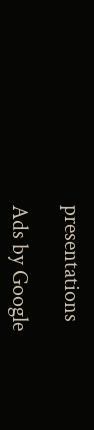presentations

Ads by Google